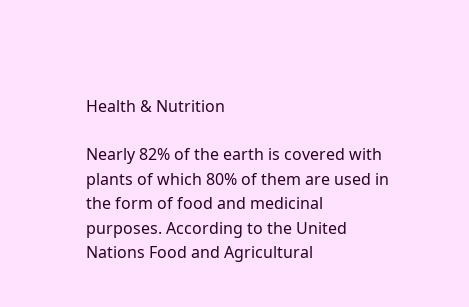Health & Nutrition

Nearly 82% of the earth is covered with plants of which 80% of them are used in the form of food and medicinal purposes. According to the United Nations Food and Agricultural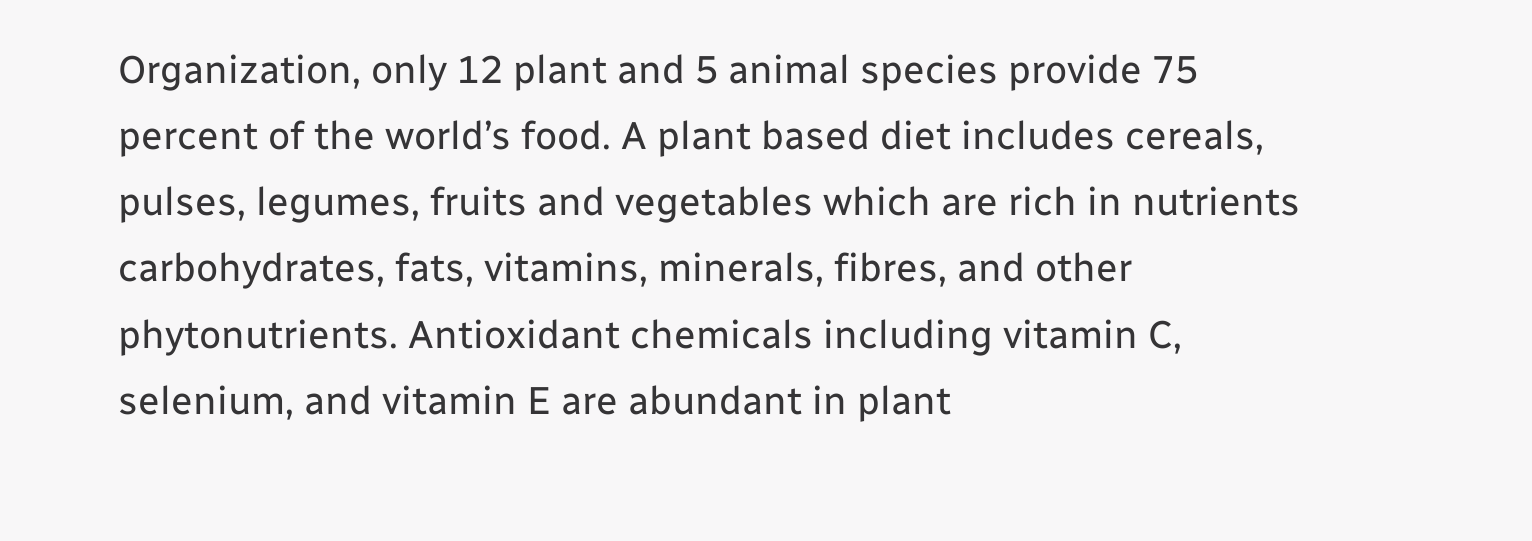Organization, only 12 plant and 5 animal species provide 75 percent of the world’s food. A plant based diet includes cereals, pulses, legumes, fruits and vegetables which are rich in nutrients carbohydrates, fats, vitamins, minerals, fibres, and other phytonutrients. Antioxidant chemicals including vitamin C, selenium, and vitamin E are abundant in plant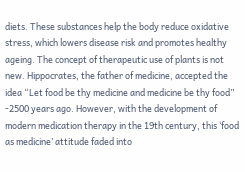diets. These substances help the body reduce oxidative stress, which lowers disease risk and promotes healthy ageing. The concept of therapeutic use of plants is not new. Hippocrates, the father of medicine, accepted the idea “Let food be thy medicine and medicine be thy food” -2500 years ago. However, with the development of modern medication therapy in the 19th century, this ‘food as medicine’ attitude faded into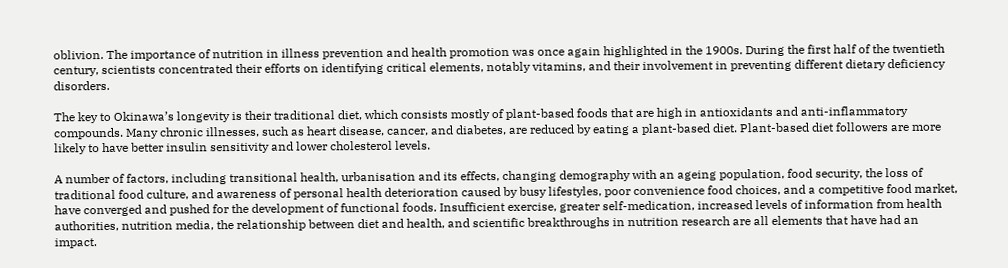oblivion. The importance of nutrition in illness prevention and health promotion was once again highlighted in the 1900s. During the first half of the twentieth century, scientists concentrated their efforts on identifying critical elements, notably vitamins, and their involvement in preventing different dietary deficiency disorders.

The key to Okinawa’s longevity is their traditional diet, which consists mostly of plant-based foods that are high in antioxidants and anti-inflammatory compounds. Many chronic illnesses, such as heart disease, cancer, and diabetes, are reduced by eating a plant-based diet. Plant-based diet followers are more likely to have better insulin sensitivity and lower cholesterol levels.

A number of factors, including transitional health, urbanisation and its effects, changing demography with an ageing population, food security, the loss of traditional food culture, and awareness of personal health deterioration caused by busy lifestyles, poor convenience food choices, and a competitive food market, have converged and pushed for the development of functional foods. Insufficient exercise, greater self-medication, increased levels of information from health authorities, nutrition media, the relationship between diet and health, and scientific breakthroughs in nutrition research are all elements that have had an impact.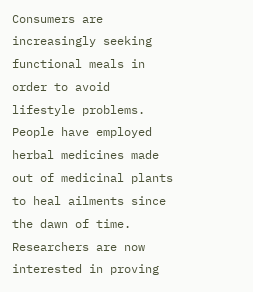Consumers are increasingly seeking functional meals in order to avoid lifestyle problems. People have employed herbal medicines made out of medicinal plants to heal ailments since the dawn of time. Researchers are now interested in proving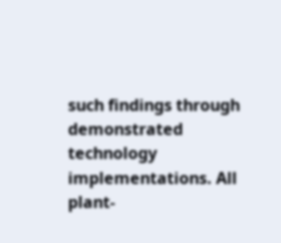such findings through demonstrated technology implementations. All plant-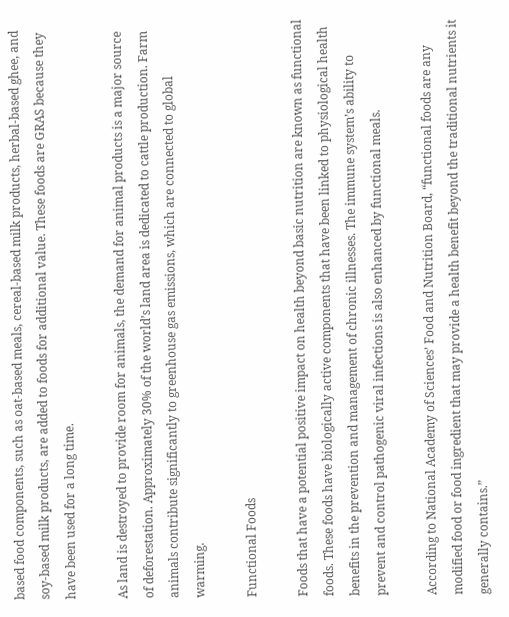based food components, such as oat-based meals, cereal-based milk products, herbal-based ghee, and soy-based milk products, are added to foods for additional value. These foods are GRAS because they have been used for a long time.

As land is destroyed to provide room for animals, the demand for animal products is a major source of deforestation. Approximately 30% of the world’s land area is dedicated to cattle production. Farm animals contribute significantly to greenhouse gas emissions, which are connected to global warming.

Functional Foods

Foods that have a potential positive impact on health beyond basic nutrition are known as functional foods. These foods have biologically active components that have been linked to physiological health benefits in the prevention and management of chronic illnesses. The immune system’s ability to prevent and control pathogenic viral infections is also enhanced by functional meals.

According to National Academy of Sciences’ Food and Nutrition Board, “functional foods are any modified food or food ingredient that may provide a health benefit beyond the traditional nutrients it generally contains.”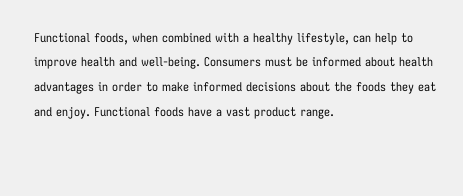Functional foods, when combined with a healthy lifestyle, can help to improve health and well-being. Consumers must be informed about health advantages in order to make informed decisions about the foods they eat and enjoy. Functional foods have a vast product range.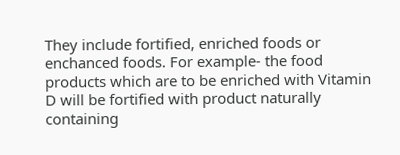They include fortified, enriched foods or enchanced foods. For example- the food products which are to be enriched with Vitamin D will be fortified with product naturally containing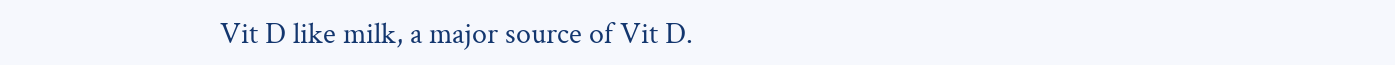Vit D like milk, a major source of Vit D.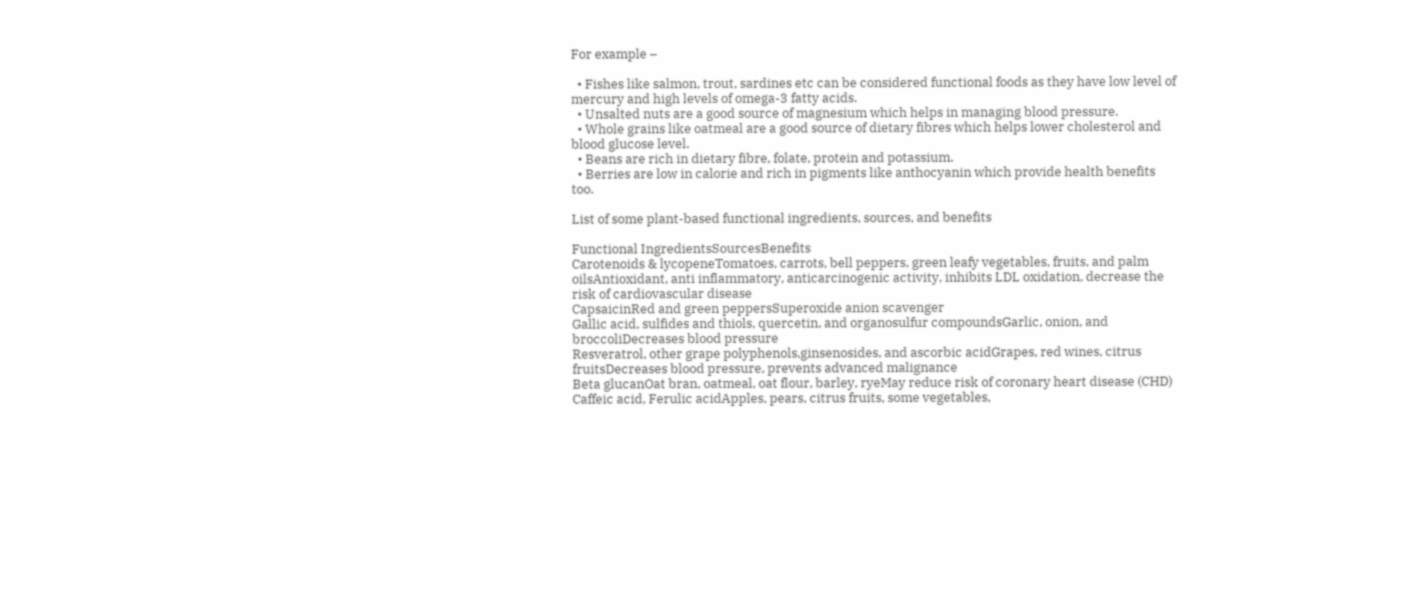For example –

  • Fishes like salmon, trout, sardines etc can be considered functional foods as they have low level of mercury and high levels of omega-3 fatty acids.
  • Unsalted nuts are a good source of magnesium which helps in managing blood pressure.
  • Whole grains like oatmeal are a good source of dietary fibres which helps lower cholesterol and blood glucose level.
  • Beans are rich in dietary fibre, folate, protein and potassium.
  • Berries are low in calorie and rich in pigments like anthocyanin which provide health benefits too.

List of some plant-based functional ingredients, sources, and benefits

Functional IngredientsSourcesBenefits
Carotenoids & lycopeneTomatoes, carrots, bell peppers, green leafy vegetables, fruits, and palm oilsAntioxidant, anti inflammatory, anticarcinogenic activity, inhibits LDL oxidation, decrease the risk of cardiovascular disease
CapsaicinRed and green peppersSuperoxide anion scavenger
Gallic acid, sulfides and thiols, quercetin, and organosulfur compoundsGarlic, onion, and broccoliDecreases blood pressure
Resveratrol, other grape polyphenols,ginsenosides, and ascorbic acidGrapes, red wines, citrus fruitsDecreases blood pressure, prevents advanced malignance
Beta glucanOat bran, oatmeal, oat flour, barley, ryeMay reduce risk of coronary heart disease (CHD)
Caffeic acid, Ferulic acidApples, pears, citrus fruits, some vegetables,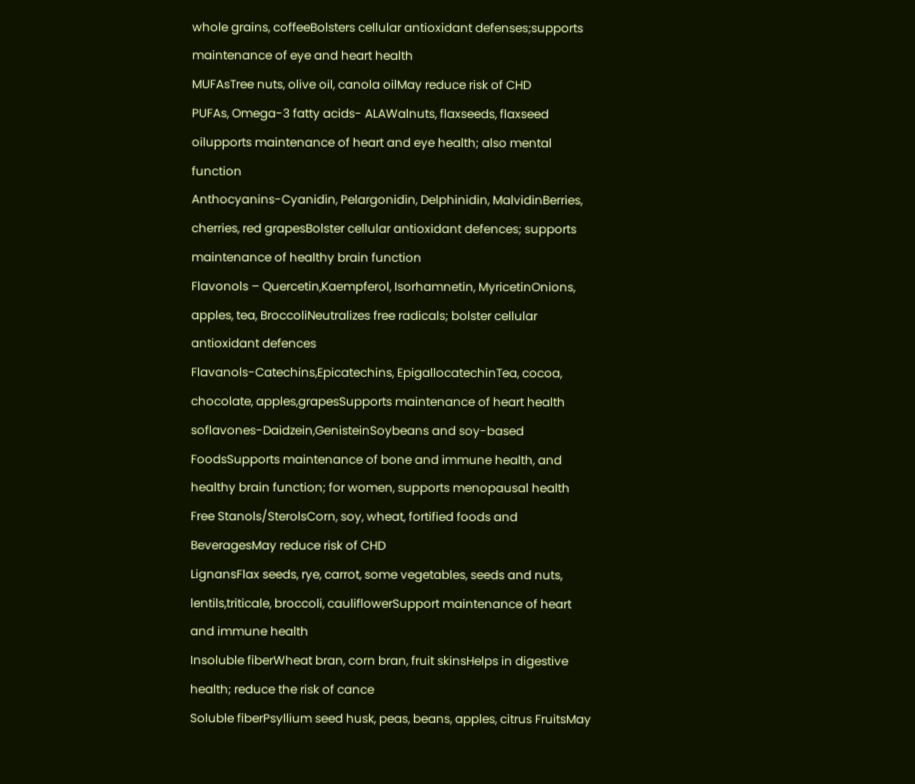whole grains, coffeeBolsters cellular antioxidant defenses;supports maintenance of eye and heart health
MUFAsTree nuts, olive oil, canola oilMay reduce risk of CHD
PUFAs, Omega-3 fatty acids- ALAWalnuts, flaxseeds, flaxseed oilupports maintenance of heart and eye health; also mental function
Anthocyanins-Cyanidin, Pelargonidin, Delphinidin, MalvidinBerries, cherries, red grapesBolster cellular antioxidant defences; supports maintenance of healthy brain function
Flavonols – Quercetin,Kaempferol, Isorhamnetin, MyricetinOnions, apples, tea, BroccoliNeutralizes free radicals; bolster cellular antioxidant defences
Flavanols-Catechins,Epicatechins, EpigallocatechinTea, cocoa, chocolate, apples,grapesSupports maintenance of heart health
soflavones-Daidzein,GenisteinSoybeans and soy-based FoodsSupports maintenance of bone and immune health, and healthy brain function; for women, supports menopausal health
Free Stanols/SterolsCorn, soy, wheat, fortified foods and BeveragesMay reduce risk of CHD
LignansFlax seeds, rye, carrot, some vegetables, seeds and nuts, lentils,triticale, broccoli, cauliflowerSupport maintenance of heart and immune health
Insoluble fiberWheat bran, corn bran, fruit skinsHelps in digestive health; reduce the risk of cance
Soluble fiberPsyllium seed husk, peas, beans, apples, citrus FruitsMay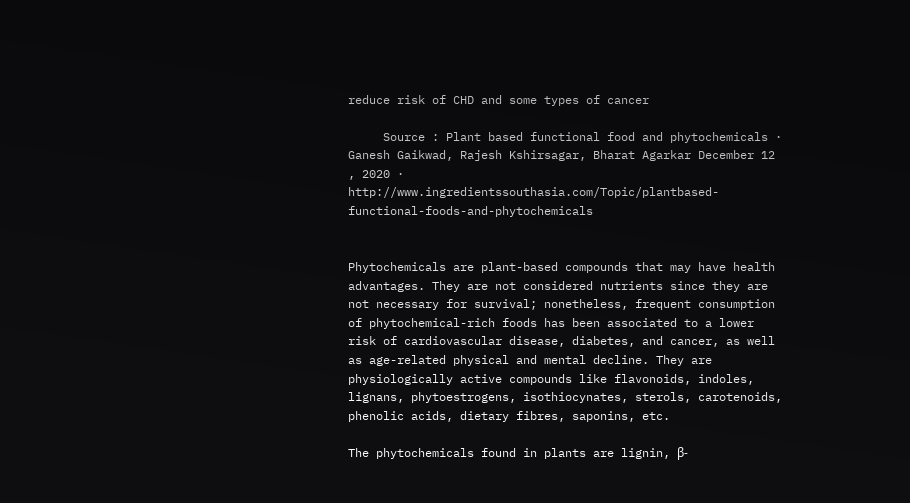reduce risk of CHD and some types of cancer

     Source : Plant based functional food and phytochemicals · Ganesh Gaikwad, Rajesh Kshirsagar, Bharat Agarkar December 12 , 2020 ·   http://www.ingredientssouthasia.com/Topic/plantbased-functional-foods-and-phytochemicals


Phytochemicals are plant-based compounds that may have health advantages. They are not considered nutrients since they are not necessary for survival; nonetheless, frequent consumption of phytochemical-rich foods has been associated to a lower risk of cardiovascular disease, diabetes, and cancer, as well as age-related physical and mental decline. They are physiologically active compounds like flavonoids, indoles, lignans, phytoestrogens, isothiocynates, sterols, carotenoids, phenolic acids, dietary fibres, saponins, etc.

The phytochemicals found in plants are lignin, β-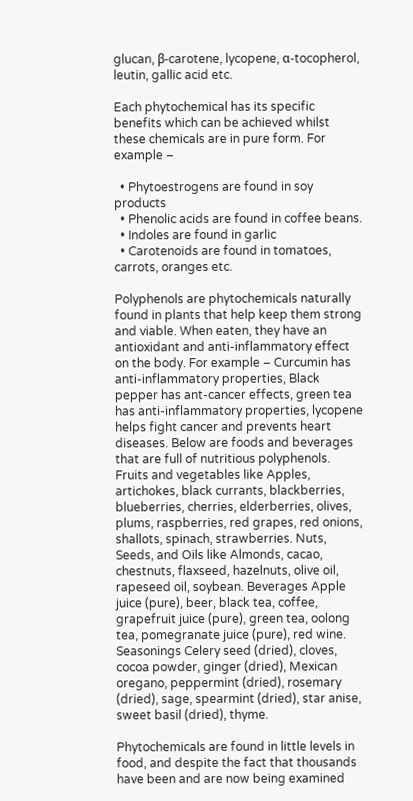glucan, β-carotene, lycopene, α-tocopherol, leutin, gallic acid etc.

Each phytochemical has its specific benefits which can be achieved whilst these chemicals are in pure form. For example –

  • Phytoestrogens are found in soy products
  • Phenolic acids are found in coffee beans.
  • Indoles are found in garlic
  • Carotenoids are found in tomatoes, carrots, oranges etc.

Polyphenols are phytochemicals naturally found in plants that help keep them strong and viable. When eaten, they have an antioxidant and anti-inflammatory effect on the body. For example – Curcumin has anti-inflammatory properties, Black pepper has ant-cancer effects, green tea has anti-inflammatory properties, lycopene helps fight cancer and prevents heart diseases. Below are foods and beverages that are full of nutritious polyphenols. Fruits and vegetables like Apples, artichokes, black currants, blackberries, blueberries, cherries, elderberries, olives, plums, raspberries, red grapes, red onions, shallots, spinach, strawberries. Nuts, Seeds, and Oils like Almonds, cacao, chestnuts, flaxseed, hazelnuts, olive oil, rapeseed oil, soybean. Beverages Apple juice (pure), beer, black tea, coffee, grapefruit juice (pure), green tea, oolong tea, pomegranate juice (pure), red wine. Seasonings Celery seed (dried), cloves, cocoa powder, ginger (dried), Mexican oregano, peppermint (dried), rosemary (dried), sage, spearmint (dried), star anise, sweet basil (dried), thyme.

Phytochemicals are found in little levels in food, and despite the fact that thousands have been and are now being examined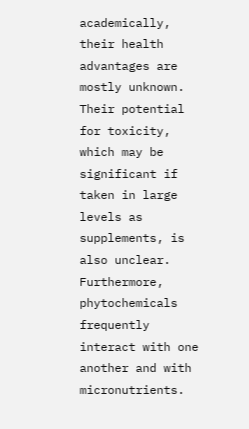academically, their health advantages are mostly unknown. Their potential for toxicity, which may be significant if taken in large levels as supplements, is also unclear. Furthermore, phytochemicals frequently interact with one another and with micronutrients.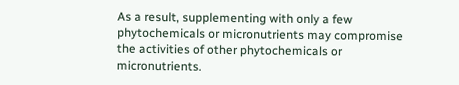As a result, supplementing with only a few phytochemicals or micronutrients may compromise the activities of other phytochemicals or micronutrients.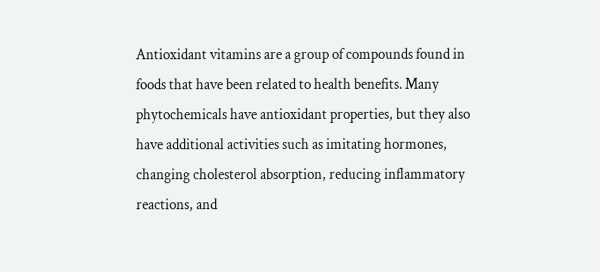Antioxidant vitamins are a group of compounds found in foods that have been related to health benefits. Many phytochemicals have antioxidant properties, but they also have additional activities such as imitating hormones, changing cholesterol absorption, reducing inflammatory reactions, and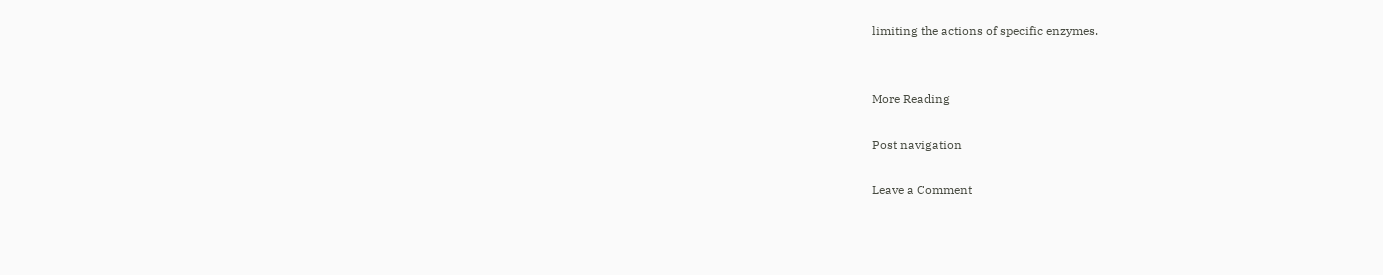limiting the actions of specific enzymes.


More Reading

Post navigation

Leave a Comment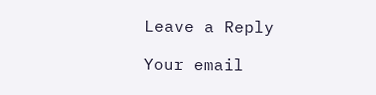Leave a Reply

Your email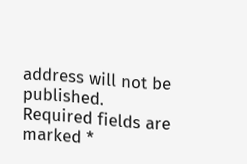address will not be published. Required fields are marked *